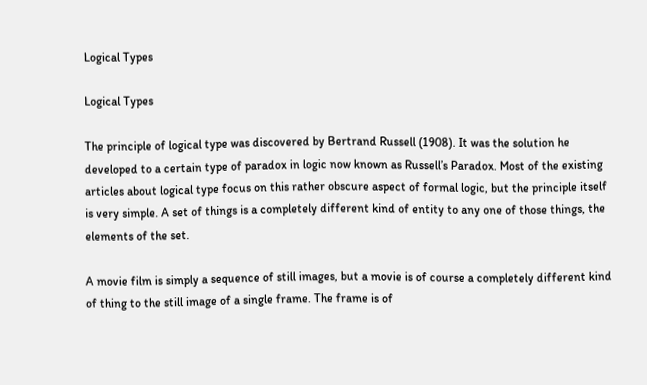Logical Types

Logical Types

The principle of logical type was discovered by Bertrand Russell (1908). It was the solution he developed to a certain type of paradox in logic now known as Russell’s Paradox. Most of the existing articles about logical type focus on this rather obscure aspect of formal logic, but the principle itself is very simple. A set of things is a completely different kind of entity to any one of those things, the elements of the set.

A movie film is simply a sequence of still images, but a movie is of course a completely different kind of thing to the still image of a single frame. The frame is of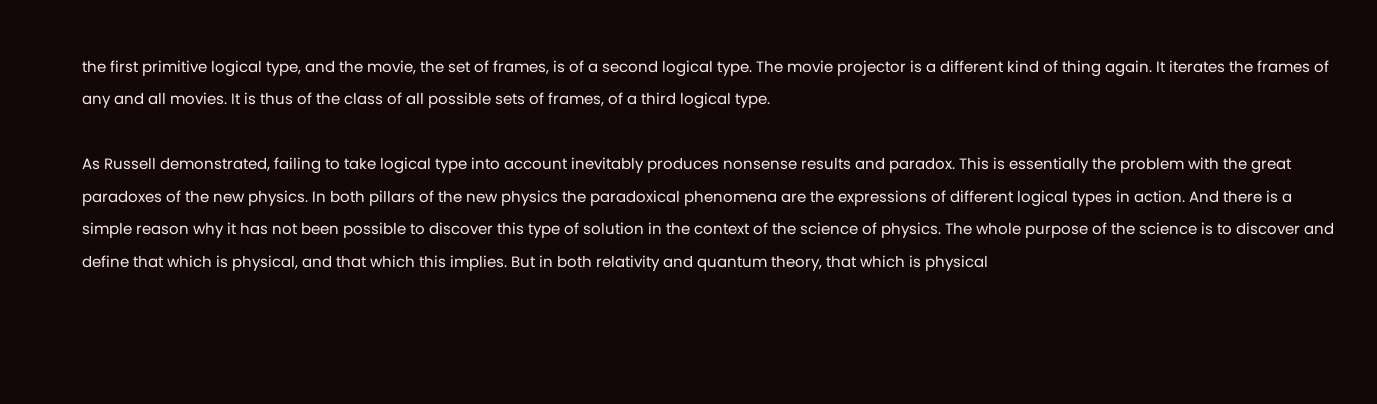the first primitive logical type, and the movie, the set of frames, is of a second logical type. The movie projector is a different kind of thing again. It iterates the frames of any and all movies. It is thus of the class of all possible sets of frames, of a third logical type.

As Russell demonstrated, failing to take logical type into account inevitably produces nonsense results and paradox. This is essentially the problem with the great paradoxes of the new physics. In both pillars of the new physics the paradoxical phenomena are the expressions of different logical types in action. And there is a simple reason why it has not been possible to discover this type of solution in the context of the science of physics. The whole purpose of the science is to discover and define that which is physical, and that which this implies. But in both relativity and quantum theory, that which is physical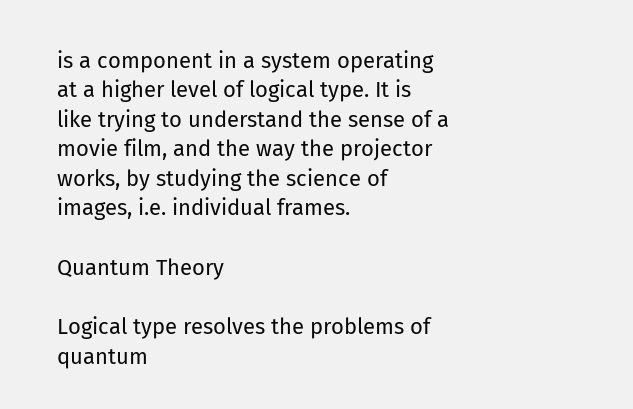is a component in a system operating at a higher level of logical type. It is like trying to understand the sense of a movie film, and the way the projector works, by studying the science of images, i.e. individual frames.

Quantum Theory

Logical type resolves the problems of quantum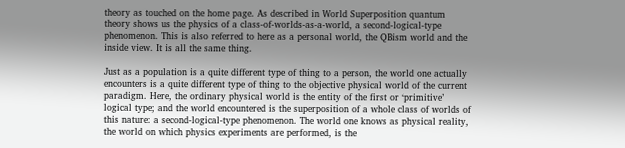theory as touched on the home page. As described in World Superposition quantum theory shows us the physics of a class-of-worlds-as-a-world, a second-logical-type phenomenon. This is also referred to here as a personal world, the QBism world and the inside view. It is all the same thing.

Just as a population is a quite different type of thing to a person, the world one actually encounters is a quite different type of thing to the objective physical world of the current paradigm. Here, the ordinary physical world is the entity of the first or ‘primitive’ logical type; and the world encountered is the superposition of a whole class of worlds of this nature: a second-logical-type phenomenon. The world one knows as physical reality, the world on which physics experiments are performed, is the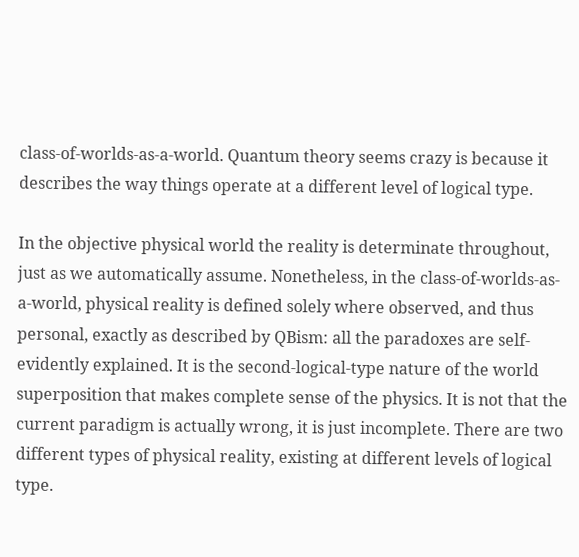class-of-worlds-as-a-world. Quantum theory seems crazy is because it describes the way things operate at a different level of logical type.

In the objective physical world the reality is determinate throughout, just as we automatically assume. Nonetheless, in the class-of-worlds-as-a-world, physical reality is defined solely where observed, and thus personal, exactly as described by QBism: all the paradoxes are self-evidently explained. It is the second-logical-type nature of the world superposition that makes complete sense of the physics. It is not that the current paradigm is actually wrong, it is just incomplete. There are two different types of physical reality, existing at different levels of logical type.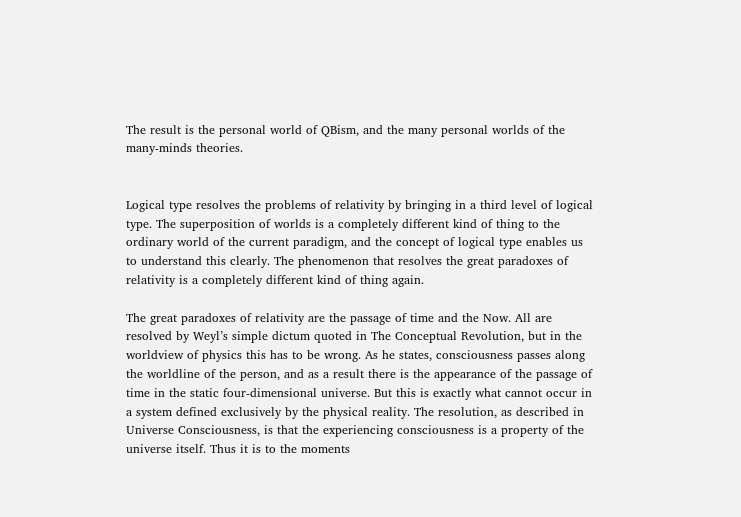The result is the personal world of QBism, and the many personal worlds of the many-minds theories.


Logical type resolves the problems of relativity by bringing in a third level of logical type. The superposition of worlds is a completely different kind of thing to the ordinary world of the current paradigm, and the concept of logical type enables us to understand this clearly. The phenomenon that resolves the great paradoxes of relativity is a completely different kind of thing again.

The great paradoxes of relativity are the passage of time and the Now. All are resolved by Weyl’s simple dictum quoted in The Conceptual Revolution, but in the worldview of physics this has to be wrong. As he states, consciousness passes along the worldline of the person, and as a result there is the appearance of the passage of time in the static four-dimensional universe. But this is exactly what cannot occur in a system defined exclusively by the physical reality. The resolution, as described in Universe Consciousness, is that the experiencing consciousness is a property of the universe itself. Thus it is to the moments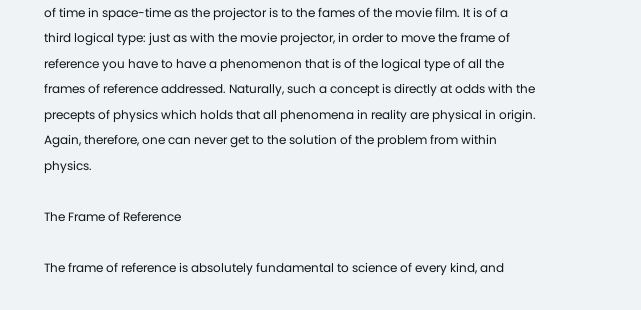of time in space-time as the projector is to the fames of the movie film. It is of a third logical type: just as with the movie projector, in order to move the frame of reference you have to have a phenomenon that is of the logical type of all the frames of reference addressed. Naturally, such a concept is directly at odds with the precepts of physics which holds that all phenomena in reality are physical in origin. Again, therefore, one can never get to the solution of the problem from within physics.

The Frame of Reference

The frame of reference is absolutely fundamental to science of every kind, and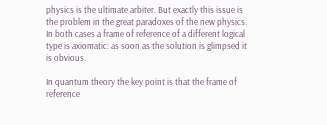physics is the ultimate arbiter. But exactly this issue is the problem in the great paradoxes of the new physics. In both cases a frame of reference of a different logical type is axiomatic: as soon as the solution is glimpsed it is obvious.

In quantum theory the key point is that the frame of reference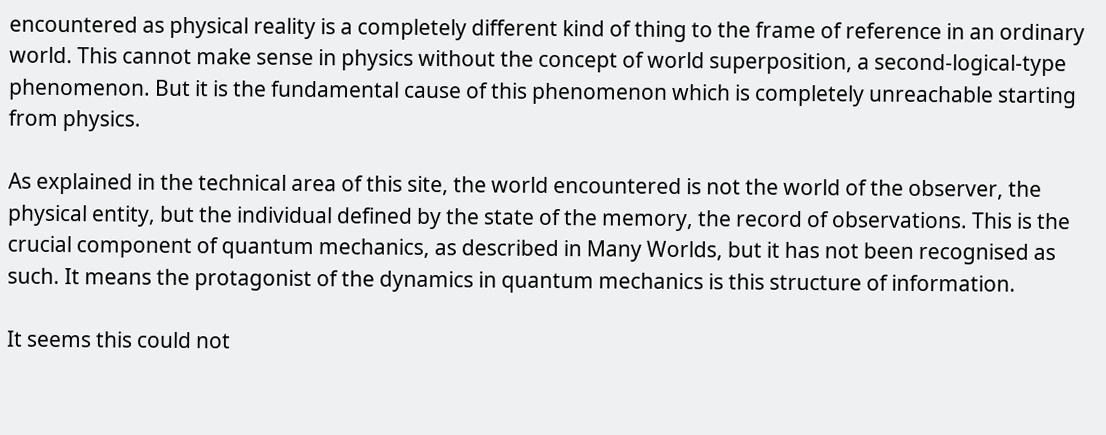encountered as physical reality is a completely different kind of thing to the frame of reference in an ordinary world. This cannot make sense in physics without the concept of world superposition, a second-logical-type phenomenon. But it is the fundamental cause of this phenomenon which is completely unreachable starting from physics.

As explained in the technical area of this site, the world encountered is not the world of the observer, the physical entity, but the individual defined by the state of the memory, the record of observations. This is the crucial component of quantum mechanics, as described in Many Worlds, but it has not been recognised as such. It means the protagonist of the dynamics in quantum mechanics is this structure of information.

It seems this could not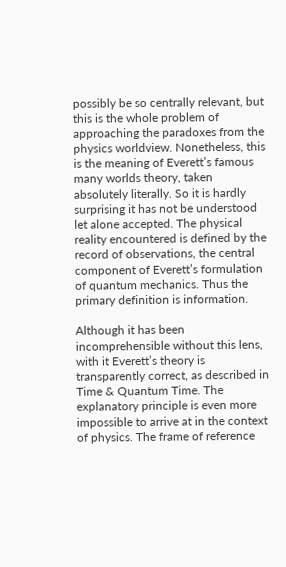possibly be so centrally relevant, but this is the whole problem of approaching the paradoxes from the physics worldview. Nonetheless, this is the meaning of Everett’s famous many worlds theory, taken absolutely literally. So it is hardly surprising it has not be understood let alone accepted. The physical reality encountered is defined by the record of observations, the central component of Everett’s formulation of quantum mechanics. Thus the primary definition is information.

Although it has been incomprehensible without this lens, with it Everett’s theory is transparently correct, as described in Time & Quantum Time. The explanatory principle is even more impossible to arrive at in the context of physics. The frame of reference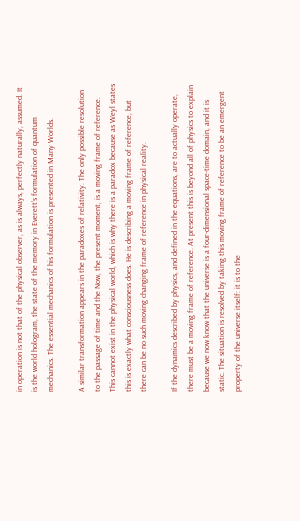in operation is not that of the physical observer, as is always, perfectly naturally, assumed. It is the world hologram, the state of the memory in Everett’s formulation of quantum mechanics. The essential mechanics of his formulation is presented in Many Worlds.

A similar transformation appears in the paradoxes of relativity. The only possible resolution to the passage of time and the Now, the present moment, is a moving frame of reference. This cannot exist in the physical world, which is why there is a paradox because as Weyl states this is exactly what consciousness does. He is describing a moving frame of reference, but there can be no such moving changing frame of reference in physical reality.

If the dynamics described by physics, and defined in the equations, are to actually operate, there must be a moving frame of reference. At present this is beyond all of physics to explain because we now know that the universe is a four-dimensional space-time domain, and it is static. The situation is resolved by taking this moving frame of reference to be an emergent property of the universe itself: it is to the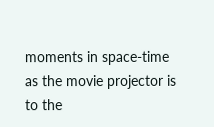moments in space-time as the movie projector is to the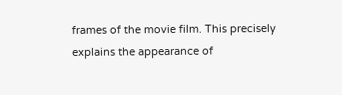frames of the movie film. This precisely explains the appearance of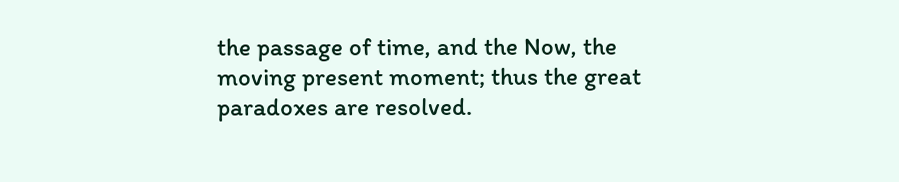the passage of time, and the Now, the moving present moment; thus the great paradoxes are resolved.